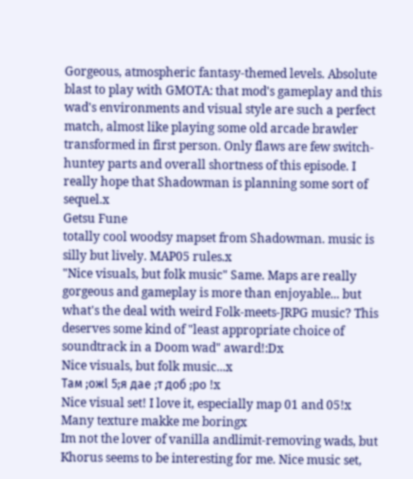Gorgeous, atmospheric fantasy-themed levels. Absolute blast to play with GMOTA: that mod's gameplay and this wad's environments and visual style are such a perfect match, almost like playing some old arcade brawler transformed in first person. Only flaws are few switch-huntey parts and overall shortness of this episode. I really hope that Shadowman is planning some sort of sequel.x
Getsu Fune
totally cool woodsy mapset from Shadowman. music is silly but lively. MAP05 rules.x
"Nice visuals, but folk music" Same. Maps are really gorgeous and gameplay is more than enjoyable... but what's the deal with weird Folk-meets-JRPG music? This deserves some kind of "least appropriate choice of soundtrack in a Doom wad" award!:Dx
Nice visuals, but folk music...x
Там ;ожl 5;я дае ;т доб ;ро !x
Nice visual set! I love it, especially map 01 and 05!x
Many texture makke me boringx
Im not the lover of vanilla andlimit-removing wads, but Khorus seems to be interesting for me. Nice music set,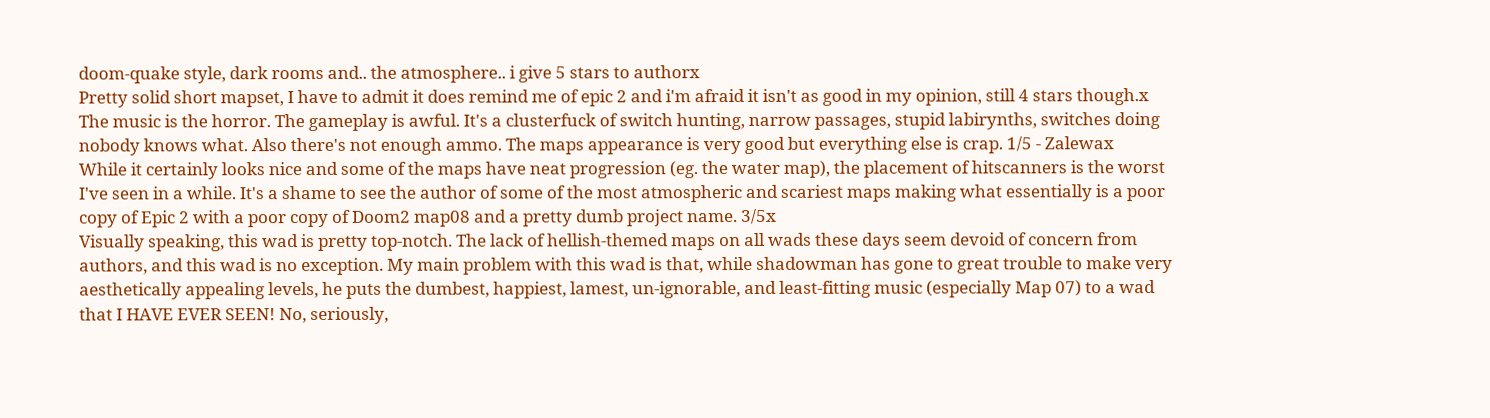doom-quake style, dark rooms and.. the atmosphere.. i give 5 stars to authorx
Pretty solid short mapset, I have to admit it does remind me of epic 2 and i'm afraid it isn't as good in my opinion, still 4 stars though.x
The music is the horror. The gameplay is awful. It's a clusterfuck of switch hunting, narrow passages, stupid labirynths, switches doing nobody knows what. Also there's not enough ammo. The maps appearance is very good but everything else is crap. 1/5 - Zalewax
While it certainly looks nice and some of the maps have neat progression (eg. the water map), the placement of hitscanners is the worst I've seen in a while. It's a shame to see the author of some of the most atmospheric and scariest maps making what essentially is a poor copy of Epic 2 with a poor copy of Doom2 map08 and a pretty dumb project name. 3/5x
Visually speaking, this wad is pretty top-notch. The lack of hellish-themed maps on all wads these days seem devoid of concern from authors, and this wad is no exception. My main problem with this wad is that, while shadowman has gone to great trouble to make very aesthetically appealing levels, he puts the dumbest, happiest, lamest, un-ignorable, and least-fitting music (especially Map 07) to a wad that I HAVE EVER SEEN! No, seriously,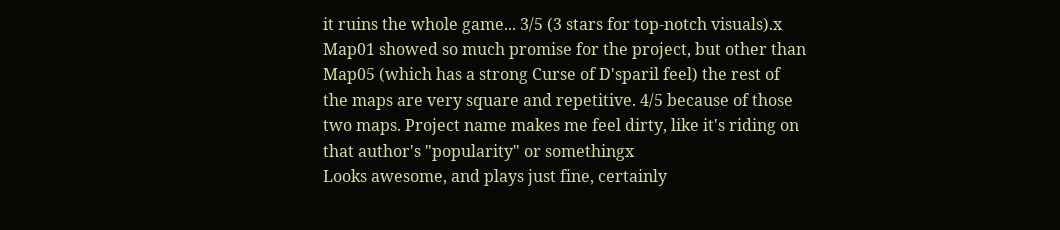it ruins the whole game... 3/5 (3 stars for top-notch visuals).x
Map01 showed so much promise for the project, but other than Map05 (which has a strong Curse of D'sparil feel) the rest of the maps are very square and repetitive. 4/5 because of those two maps. Project name makes me feel dirty, like it's riding on that author's "popularity" or somethingx
Looks awesome, and plays just fine, certainly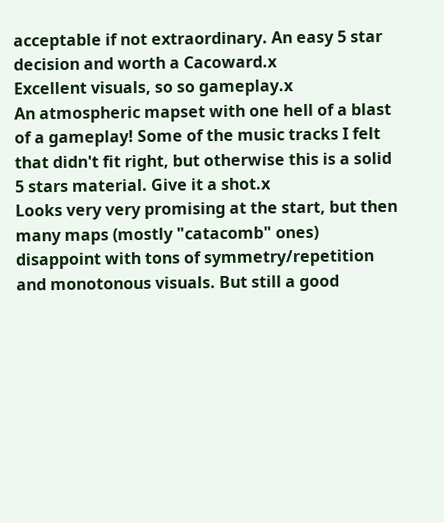acceptable if not extraordinary. An easy 5 star decision and worth a Cacoward.x
Excellent visuals, so so gameplay.x
An atmospheric mapset with one hell of a blast of a gameplay! Some of the music tracks I felt that didn't fit right, but otherwise this is a solid 5 stars material. Give it a shot.x
Looks very very promising at the start, but then many maps (mostly "catacomb" ones) disappoint with tons of symmetry/repetition and monotonous visuals. But still a good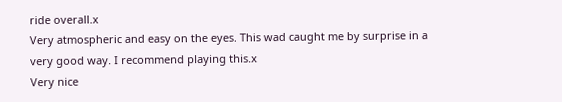ride overall.x
Very atmospheric and easy on the eyes. This wad caught me by surprise in a very good way. I recommend playing this.x
Very nice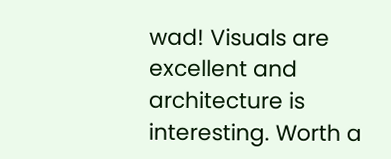wad! Visuals are excellent and architecture is interesting. Worth a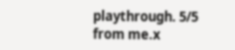playthrough. 5/5 from me.x